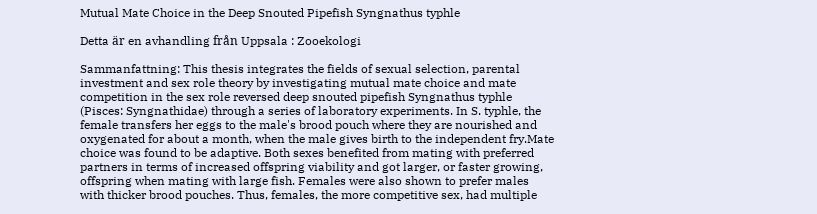Mutual Mate Choice in the Deep Snouted Pipefish Syngnathus typhle

Detta är en avhandling från Uppsala : Zooekologi

Sammanfattning: This thesis integrates the fields of sexual selection, parental investment and sex role theory by investigating mutual mate choice and mate competition in the sex role reversed deep snouted pipefish Syngnathus typhle (Pisces: Syngnathidae) through a series of laboratory experiments. In S. typhle, the female transfers her eggs to the male's brood pouch where they are nourished and oxygenated for about a month, when the male gives birth to the independent fry.Mate choice was found to be adaptive. Both sexes benefited from mating with preferred partners in terms of increased offspring viability and got larger, or faster growing, offspring when mating with large fish. Females were also shown to prefer males with thicker brood pouches. Thus, females, the more competitive sex, had multiple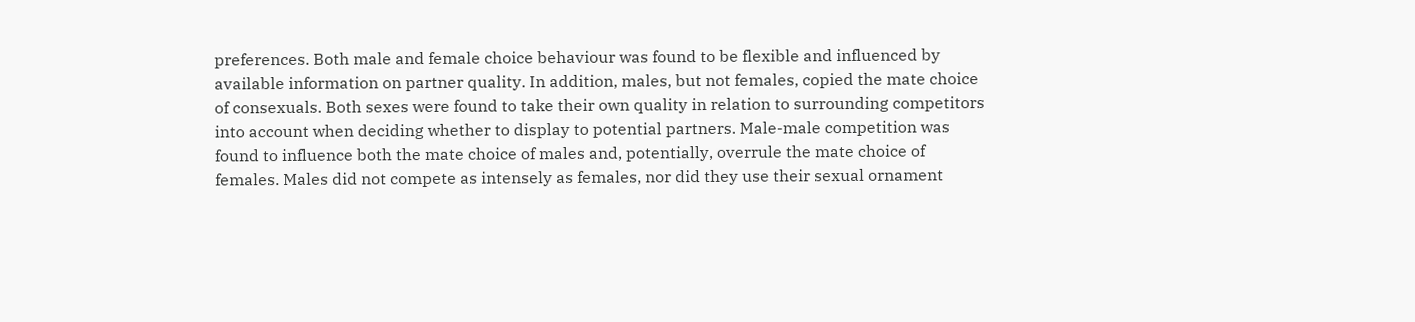preferences. Both male and female choice behaviour was found to be flexible and influenced by available information on partner quality. In addition, males, but not females, copied the mate choice of consexuals. Both sexes were found to take their own quality in relation to surrounding competitors into account when deciding whether to display to potential partners. Male-male competition was found to influence both the mate choice of males and, potentially, overrule the mate choice of females. Males did not compete as intensely as females, nor did they use their sexual ornament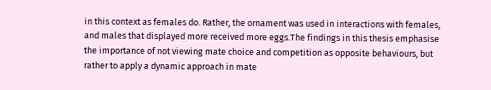in this context as females do. Rather, the ornament was used in interactions with females, and males that displayed more received more eggs.The findings in this thesis emphasise the importance of not viewing mate choice and competition as opposite behaviours, but rather to apply a dynamic approach in mate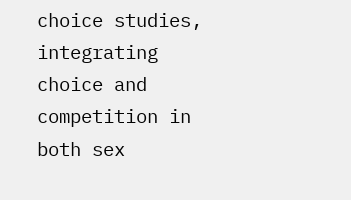choice studies, integrating choice and competition in both sex